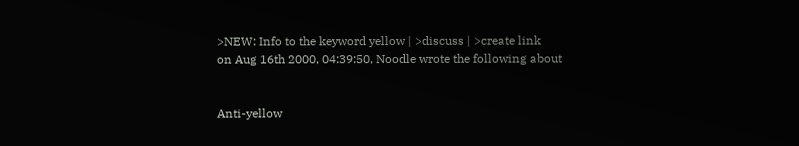>NEW: Info to the keyword yellow | >discuss | >create link
on Aug 16th 2000, 04:39:50, Noodle wrote the following about


Anti-yellow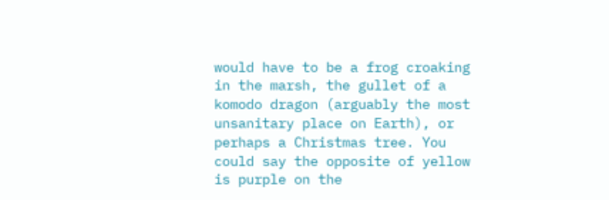would have to be a frog croaking in the marsh, the gullet of a komodo dragon (arguably the most unsanitary place on Earth), or perhaps a Christmas tree. You could say the opposite of yellow is purple on the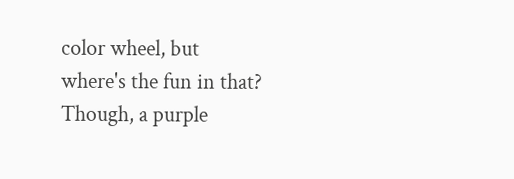color wheel, but where's the fun in that? Though, a purple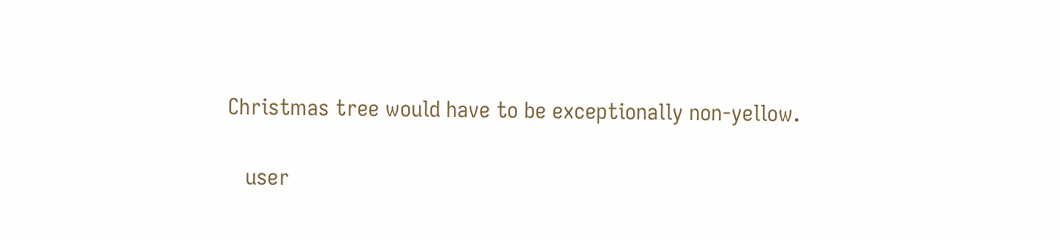Christmas tree would have to be exceptionally non-yellow.

   user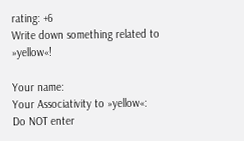rating: +6
Write down something related to »yellow«!

Your name:
Your Associativity to »yellow«:
Do NOT enter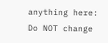anything here:
Do NOT change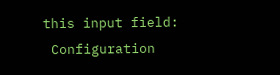this input field:
 Configuration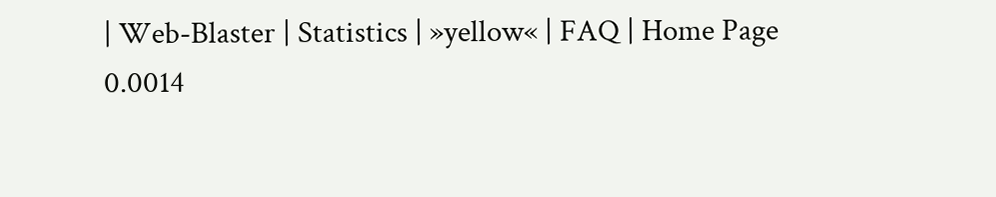| Web-Blaster | Statistics | »yellow« | FAQ | Home Page
0.0014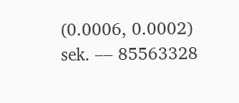(0.0006, 0.0002) sek. –– 85563328